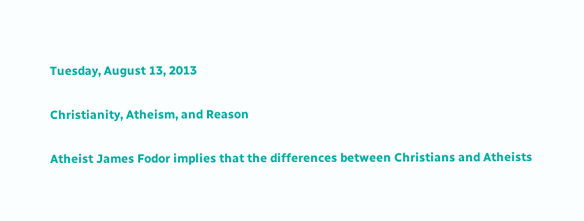Tuesday, August 13, 2013

Christianity, Atheism, and Reason

Atheist James Fodor implies that the differences between Christians and Atheists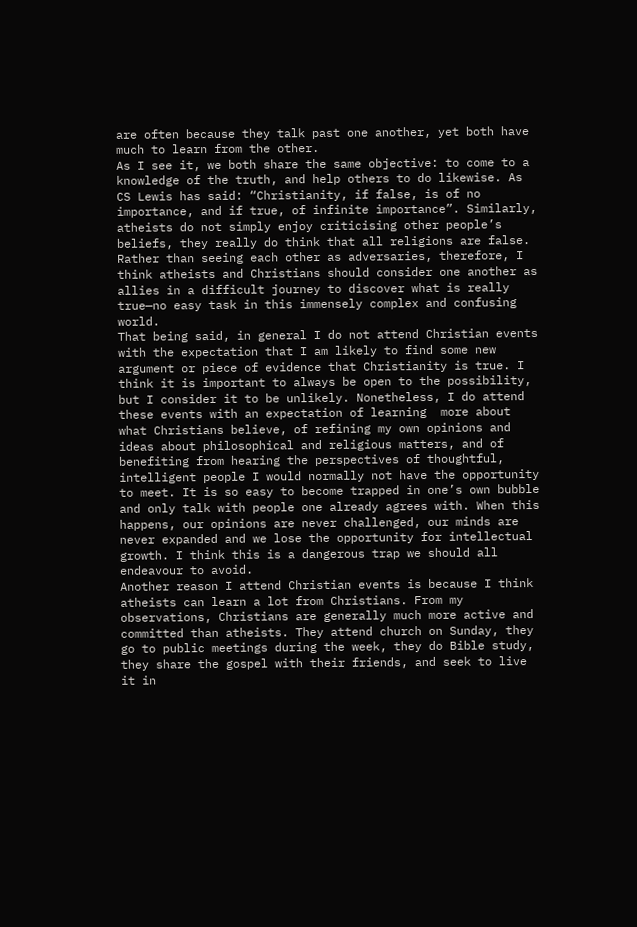are often because they talk past one another, yet both have much to learn from the other.
As I see it, we both share the same objective: to come to a knowledge of the truth, and help others to do likewise. As CS Lewis has said: “Christianity, if false, is of no importance, and if true, of infinite importance”. Similarly, atheists do not simply enjoy criticising other people’s beliefs, they really do think that all religions are false. Rather than seeing each other as adversaries, therefore, I think atheists and Christians should consider one another as allies in a difficult journey to discover what is really true—no easy task in this immensely complex and confusing world.
That being said, in general I do not attend Christian events with the expectation that I am likely to find some new argument or piece of evidence that Christianity is true. I think it is important to always be open to the possibility, but I consider it to be unlikely. Nonetheless, I do attend these events with an expectation of learning  more about what Christians believe, of refining my own opinions and ideas about philosophical and religious matters, and of benefiting from hearing the perspectives of thoughtful, intelligent people I would normally not have the opportunity to meet. It is so easy to become trapped in one’s own bubble and only talk with people one already agrees with. When this happens, our opinions are never challenged, our minds are never expanded and we lose the opportunity for intellectual growth. I think this is a dangerous trap we should all endeavour to avoid.
Another reason I attend Christian events is because I think atheists can learn a lot from Christians. From my observations, Christians are generally much more active and committed than atheists. They attend church on Sunday, they go to public meetings during the week, they do Bible study, they share the gospel with their friends, and seek to live it in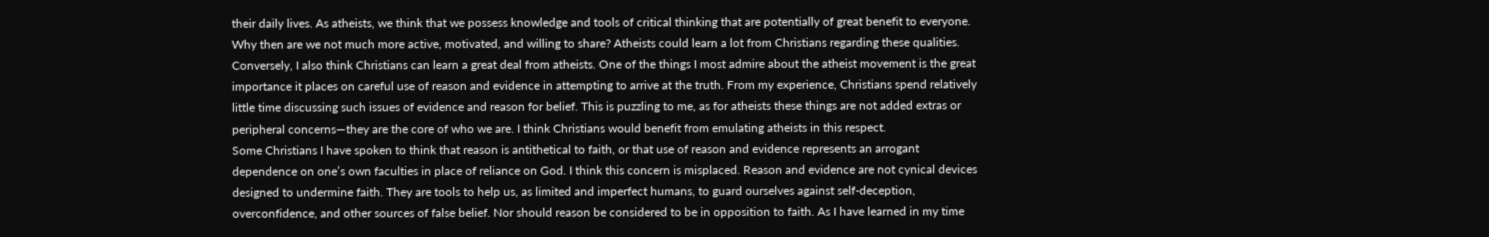their daily lives. As atheists, we think that we possess knowledge and tools of critical thinking that are potentially of great benefit to everyone. Why then are we not much more active, motivated, and willing to share? Atheists could learn a lot from Christians regarding these qualities.
Conversely, I also think Christians can learn a great deal from atheists. One of the things I most admire about the atheist movement is the great importance it places on careful use of reason and evidence in attempting to arrive at the truth. From my experience, Christians spend relatively little time discussing such issues of evidence and reason for belief. This is puzzling to me, as for atheists these things are not added extras or peripheral concerns—they are the core of who we are. I think Christians would benefit from emulating atheists in this respect.
Some Christians I have spoken to think that reason is antithetical to faith, or that use of reason and evidence represents an arrogant dependence on one’s own faculties in place of reliance on God. I think this concern is misplaced. Reason and evidence are not cynical devices designed to undermine faith. They are tools to help us, as limited and imperfect humans, to guard ourselves against self-deception, overconfidence, and other sources of false belief. Nor should reason be considered to be in opposition to faith. As I have learned in my time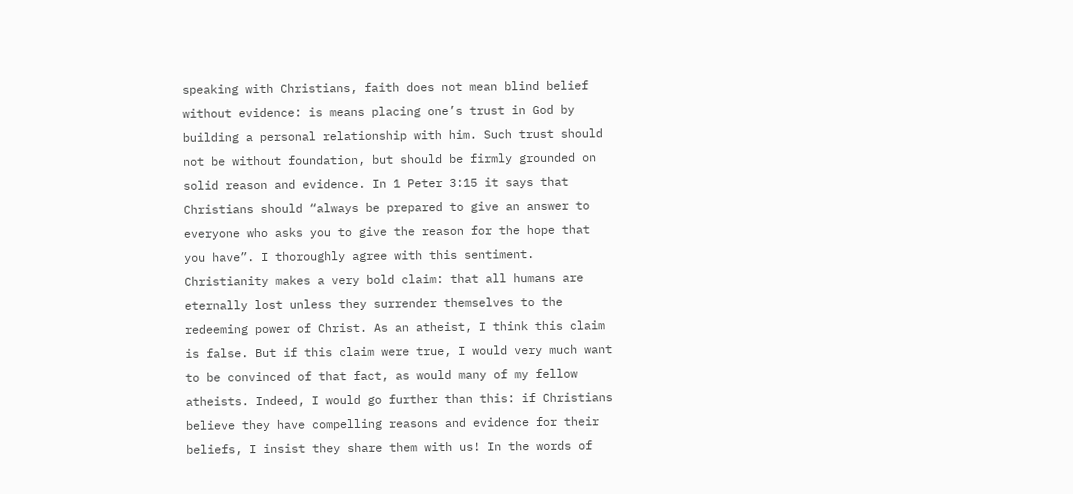speaking with Christians, faith does not mean blind belief without evidence: is means placing one’s trust in God by building a personal relationship with him. Such trust should not be without foundation, but should be firmly grounded on solid reason and evidence. In 1 Peter 3:15 it says that Christians should “always be prepared to give an answer to everyone who asks you to give the reason for the hope that you have”. I thoroughly agree with this sentiment.
Christianity makes a very bold claim: that all humans are eternally lost unless they surrender themselves to the redeeming power of Christ. As an atheist, I think this claim is false. But if this claim were true, I would very much want to be convinced of that fact, as would many of my fellow atheists. Indeed, I would go further than this: if Christians believe they have compelling reasons and evidence for their beliefs, I insist they share them with us! In the words of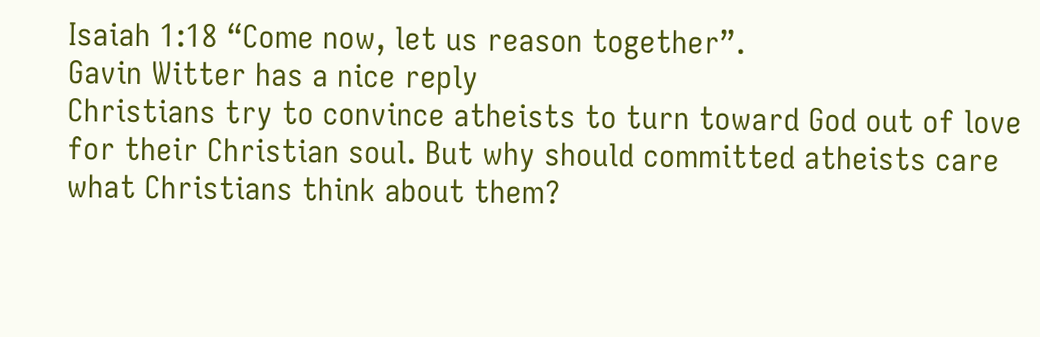Isaiah 1:18 “Come now, let us reason together”.
Gavin Witter has a nice reply
Christians try to convince atheists to turn toward God out of love for their Christian soul. But why should committed atheists care what Christians think about them?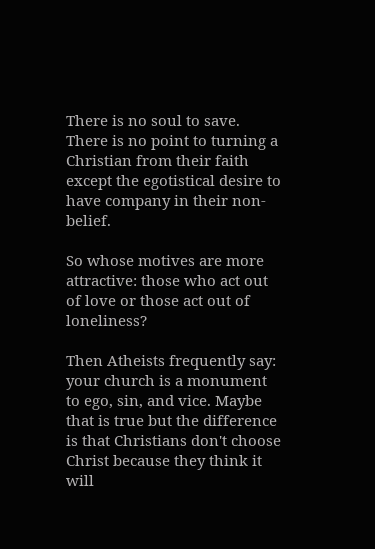There is no soul to save. There is no point to turning a Christian from their faith except the egotistical desire to have company in their non-belief.

So whose motives are more attractive: those who act out of love or those act out of loneliness?

Then Atheists frequently say: your church is a monument to ego, sin, and vice. Maybe that is true but the difference is that Christians don't choose Christ because they think it will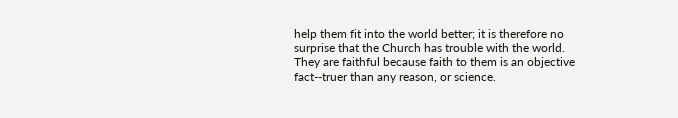help them fit into the world better; it is therefore no surprise that the Church has trouble with the world. They are faithful because faith to them is an objective fact--truer than any reason, or science.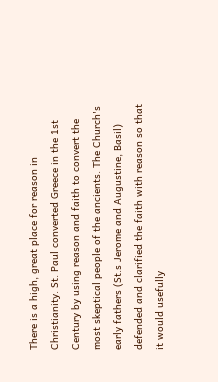There is a high, great place for reason in Christianity. St. Paul converted Greece in the 1st Century by using reason and faith to convert the most skeptical people of the ancients. The Church's early fathers (St.s Jerome and Augustine, Basil) defended and clarified the faith with reason so that it would usefully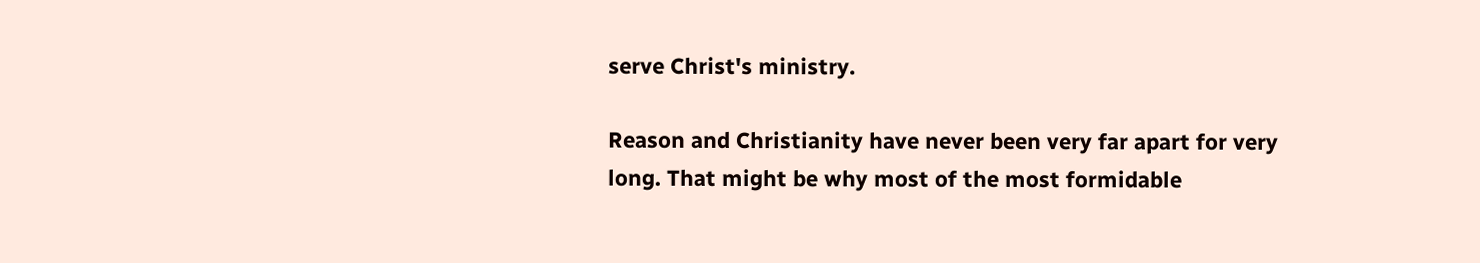serve Christ's ministry.

Reason and Christianity have never been very far apart for very long. That might be why most of the most formidable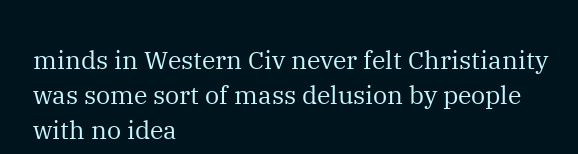minds in Western Civ never felt Christianity was some sort of mass delusion by people with no idea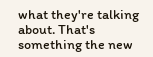what they're talking about. That's something the new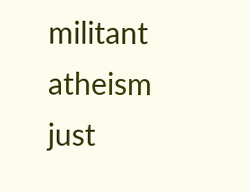militant atheism just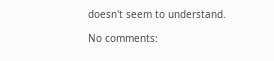doesn't seem to understand.

No comments: